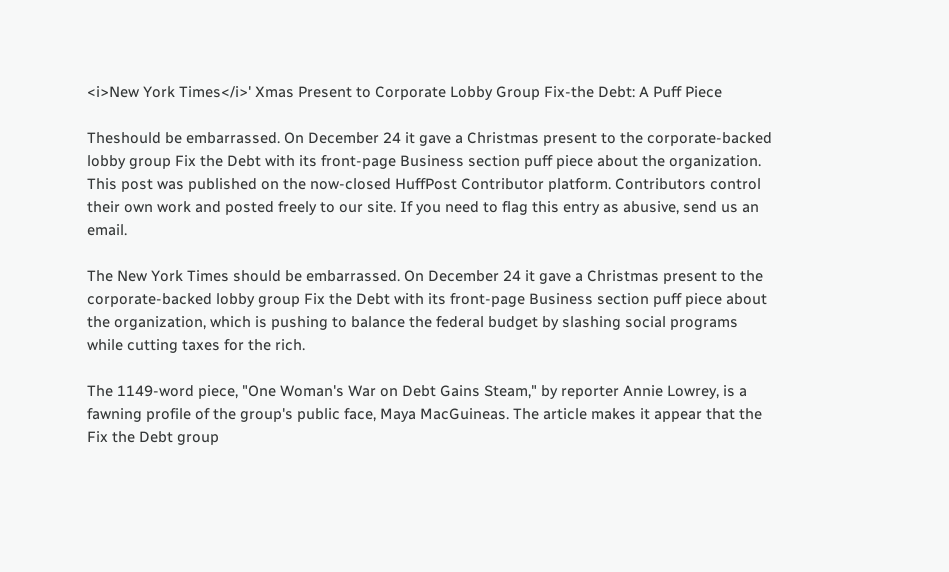<i>New York Times</i>' Xmas Present to Corporate Lobby Group Fix-the Debt: A Puff Piece

Theshould be embarrassed. On December 24 it gave a Christmas present to the corporate-backed lobby group Fix the Debt with its front-page Business section puff piece about the organization.
This post was published on the now-closed HuffPost Contributor platform. Contributors control their own work and posted freely to our site. If you need to flag this entry as abusive, send us an email.

The New York Times should be embarrassed. On December 24 it gave a Christmas present to the corporate-backed lobby group Fix the Debt with its front-page Business section puff piece about the organization, which is pushing to balance the federal budget by slashing social programs while cutting taxes for the rich.

The 1149-word piece, "One Woman's War on Debt Gains Steam," by reporter Annie Lowrey, is a fawning profile of the group's public face, Maya MacGuineas. The article makes it appear that the Fix the Debt group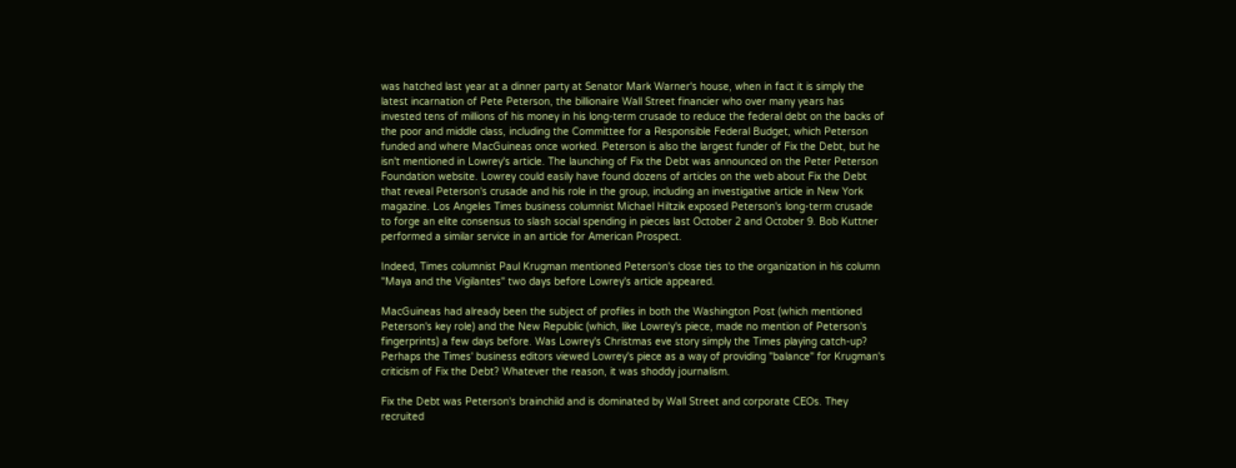was hatched last year at a dinner party at Senator Mark Warner's house, when in fact it is simply the latest incarnation of Pete Peterson, the billionaire Wall Street financier who over many years has invested tens of millions of his money in his long-term crusade to reduce the federal debt on the backs of the poor and middle class, including the Committee for a Responsible Federal Budget, which Peterson funded and where MacGuineas once worked. Peterson is also the largest funder of Fix the Debt, but he isn't mentioned in Lowrey's article. The launching of Fix the Debt was announced on the Peter Peterson Foundation website. Lowrey could easily have found dozens of articles on the web about Fix the Debt that reveal Peterson's crusade and his role in the group, including an investigative article in New York magazine. Los Angeles Times business columnist Michael Hiltzik exposed Peterson's long-term crusade to forge an elite consensus to slash social spending in pieces last October 2 and October 9. Bob Kuttner performed a similar service in an article for American Prospect.

Indeed, Times columnist Paul Krugman mentioned Peterson's close ties to the organization in his column "Maya and the Vigilantes" two days before Lowrey's article appeared.

MacGuineas had already been the subject of profiles in both the Washington Post (which mentioned Peterson's key role) and the New Republic (which, like Lowrey's piece, made no mention of Peterson's fingerprints) a few days before. Was Lowrey's Christmas eve story simply the Times playing catch-up? Perhaps the Times' business editors viewed Lowrey's piece as a way of providing "balance" for Krugman's criticism of Fix the Debt? Whatever the reason, it was shoddy journalism.

Fix the Debt was Peterson's brainchild and is dominated by Wall Street and corporate CEOs. They recruited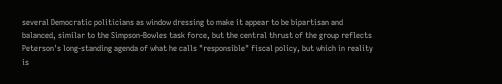several Democratic politicians as window dressing to make it appear to be bipartisan and balanced, similar to the Simpson-Bowles task force, but the central thrust of the group reflects Peterson's long-standing agenda of what he calls "responsible" fiscal policy, but which in reality is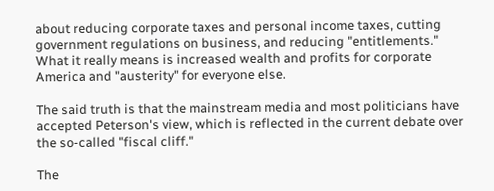about reducing corporate taxes and personal income taxes, cutting government regulations on business, and reducing "entitlements." What it really means is increased wealth and profits for corporate America and "austerity" for everyone else.

The said truth is that the mainstream media and most politicians have accepted Peterson's view, which is reflected in the current debate over the so-called "fiscal cliff."

The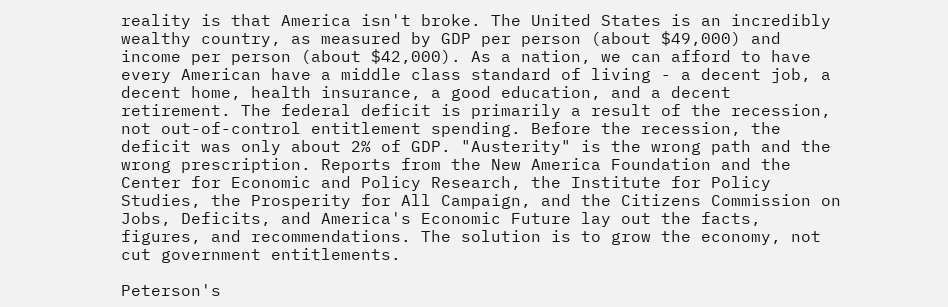reality is that America isn't broke. The United States is an incredibly wealthy country, as measured by GDP per person (about $49,000) and income per person (about $42,000). As a nation, we can afford to have every American have a middle class standard of living - a decent job, a decent home, health insurance, a good education, and a decent retirement. The federal deficit is primarily a result of the recession, not out-of-control entitlement spending. Before the recession, the deficit was only about 2% of GDP. "Austerity" is the wrong path and the wrong prescription. Reports from the New America Foundation and the Center for Economic and Policy Research, the Institute for Policy Studies, the Prosperity for All Campaign, and the Citizens Commission on Jobs, Deficits, and America's Economic Future lay out the facts, figures, and recommendations. The solution is to grow the economy, not cut government entitlements.

Peterson's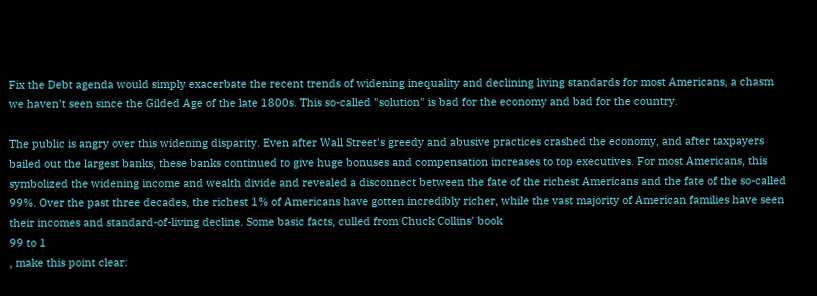Fix the Debt agenda would simply exacerbate the recent trends of widening inequality and declining living standards for most Americans, a chasm we haven't seen since the Gilded Age of the late 1800s. This so-called "solution" is bad for the economy and bad for the country.

The public is angry over this widening disparity. Even after Wall Street's greedy and abusive practices crashed the economy, and after taxpayers bailed out the largest banks, these banks continued to give huge bonuses and compensation increases to top executives. For most Americans, this symbolized the widening income and wealth divide and revealed a disconnect between the fate of the richest Americans and the fate of the so-called 99%. Over the past three decades, the richest 1% of Americans have gotten incredibly richer, while the vast majority of American families have seen their incomes and standard-of-living decline. Some basic facts, culled from Chuck Collins' book
99 to 1
, make this point clear: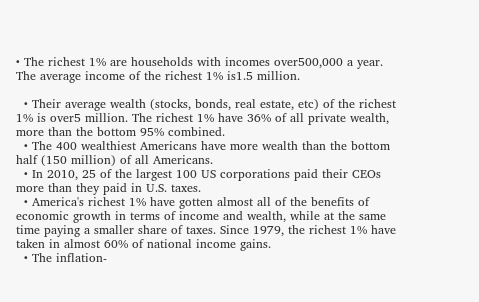• The richest 1% are households with incomes over500,000 a year. The average income of the richest 1% is1.5 million.

  • Their average wealth (stocks, bonds, real estate, etc) of the richest 1% is over5 million. The richest 1% have 36% of all private wealth, more than the bottom 95% combined.
  • The 400 wealthiest Americans have more wealth than the bottom half (150 million) of all Americans.
  • In 2010, 25 of the largest 100 US corporations paid their CEOs more than they paid in U.S. taxes.
  • America's richest 1% have gotten almost all of the benefits of economic growth in terms of income and wealth, while at the same time paying a smaller share of taxes. Since 1979, the richest 1% have taken in almost 60% of national income gains.
  • The inflation-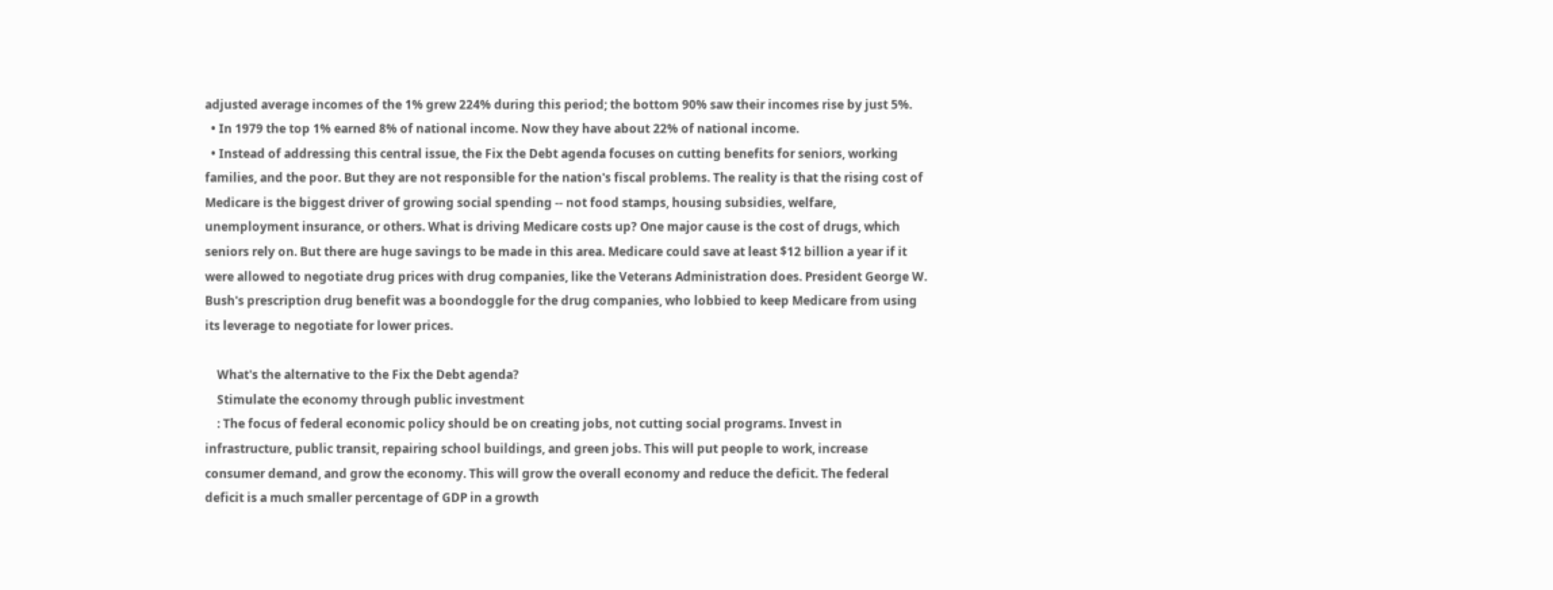adjusted average incomes of the 1% grew 224% during this period; the bottom 90% saw their incomes rise by just 5%.
  • In 1979 the top 1% earned 8% of national income. Now they have about 22% of national income.
  • Instead of addressing this central issue, the Fix the Debt agenda focuses on cutting benefits for seniors, working families, and the poor. But they are not responsible for the nation's fiscal problems. The reality is that the rising cost of Medicare is the biggest driver of growing social spending -- not food stamps, housing subsidies, welfare, unemployment insurance, or others. What is driving Medicare costs up? One major cause is the cost of drugs, which seniors rely on. But there are huge savings to be made in this area. Medicare could save at least $12 billion a year if it were allowed to negotiate drug prices with drug companies, like the Veterans Administration does. President George W. Bush's prescription drug benefit was a boondoggle for the drug companies, who lobbied to keep Medicare from using its leverage to negotiate for lower prices.

    What's the alternative to the Fix the Debt agenda?
    Stimulate the economy through public investment
    : The focus of federal economic policy should be on creating jobs, not cutting social programs. Invest in infrastructure, public transit, repairing school buildings, and green jobs. This will put people to work, increase consumer demand, and grow the economy. This will grow the overall economy and reduce the deficit. The federal deficit is a much smaller percentage of GDP in a growth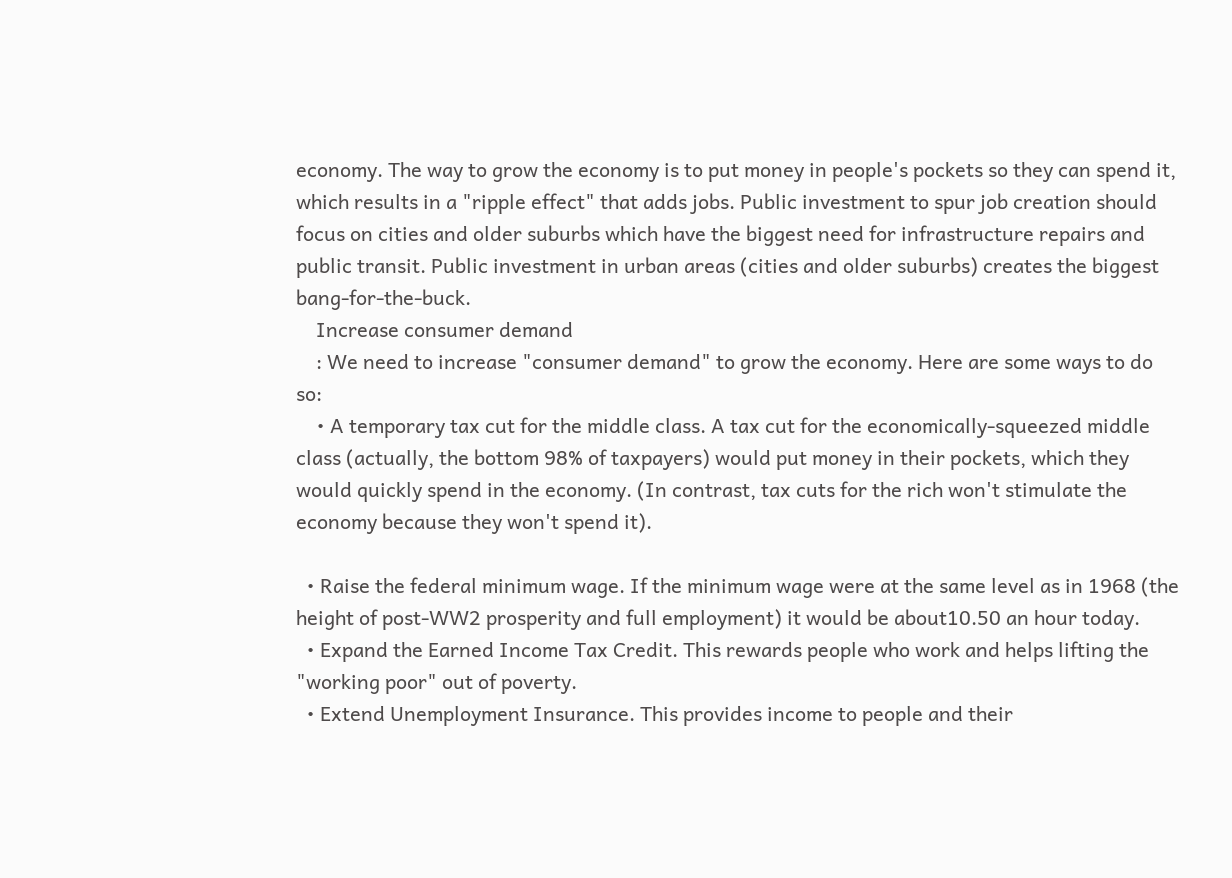economy. The way to grow the economy is to put money in people's pockets so they can spend it, which results in a "ripple effect" that adds jobs. Public investment to spur job creation should focus on cities and older suburbs which have the biggest need for infrastructure repairs and public transit. Public investment in urban areas (cities and older suburbs) creates the biggest bang-for-the-buck.
    Increase consumer demand
    : We need to increase "consumer demand" to grow the economy. Here are some ways to do so:
    • A temporary tax cut for the middle class. A tax cut for the economically-squeezed middle class (actually, the bottom 98% of taxpayers) would put money in their pockets, which they would quickly spend in the economy. (In contrast, tax cuts for the rich won't stimulate the economy because they won't spend it).

  • Raise the federal minimum wage. If the minimum wage were at the same level as in 1968 (the height of post-WW2 prosperity and full employment) it would be about10.50 an hour today.
  • Expand the Earned Income Tax Credit. This rewards people who work and helps lifting the "working poor" out of poverty.
  • Extend Unemployment Insurance. This provides income to people and their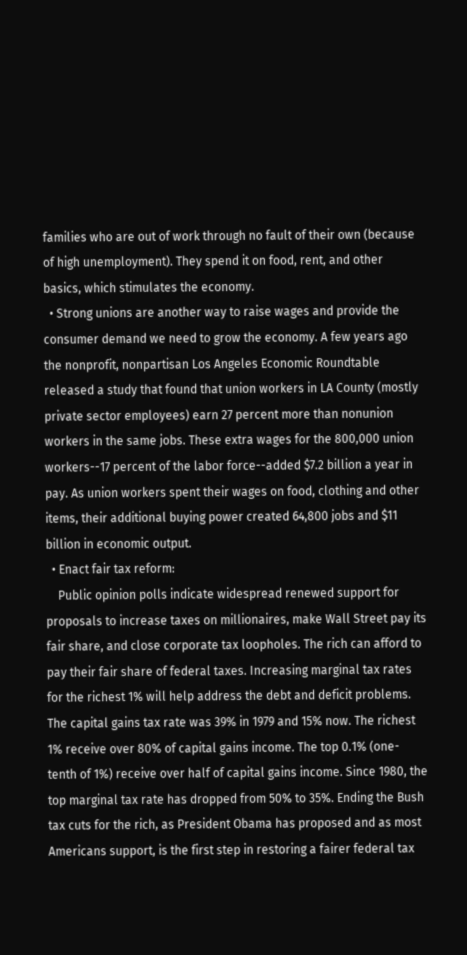families who are out of work through no fault of their own (because of high unemployment). They spend it on food, rent, and other basics, which stimulates the economy.
  • Strong unions are another way to raise wages and provide the consumer demand we need to grow the economy. A few years ago the nonprofit, nonpartisan Los Angeles Economic Roundtable released a study that found that union workers in LA County (mostly private sector employees) earn 27 percent more than nonunion workers in the same jobs. These extra wages for the 800,000 union workers--17 percent of the labor force--added $7.2 billion a year in pay. As union workers spent their wages on food, clothing and other items, their additional buying power created 64,800 jobs and $11 billion in economic output.
  • Enact fair tax reform:
    Public opinion polls indicate widespread renewed support for proposals to increase taxes on millionaires, make Wall Street pay its fair share, and close corporate tax loopholes. The rich can afford to pay their fair share of federal taxes. Increasing marginal tax rates for the richest 1% will help address the debt and deficit problems. The capital gains tax rate was 39% in 1979 and 15% now. The richest 1% receive over 80% of capital gains income. The top 0.1% (one-tenth of 1%) receive over half of capital gains income. Since 1980, the top marginal tax rate has dropped from 50% to 35%. Ending the Bush tax cuts for the rich, as President Obama has proposed and as most Americans support, is the first step in restoring a fairer federal tax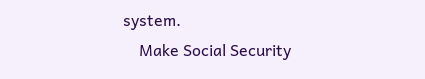system.
    Make Social Security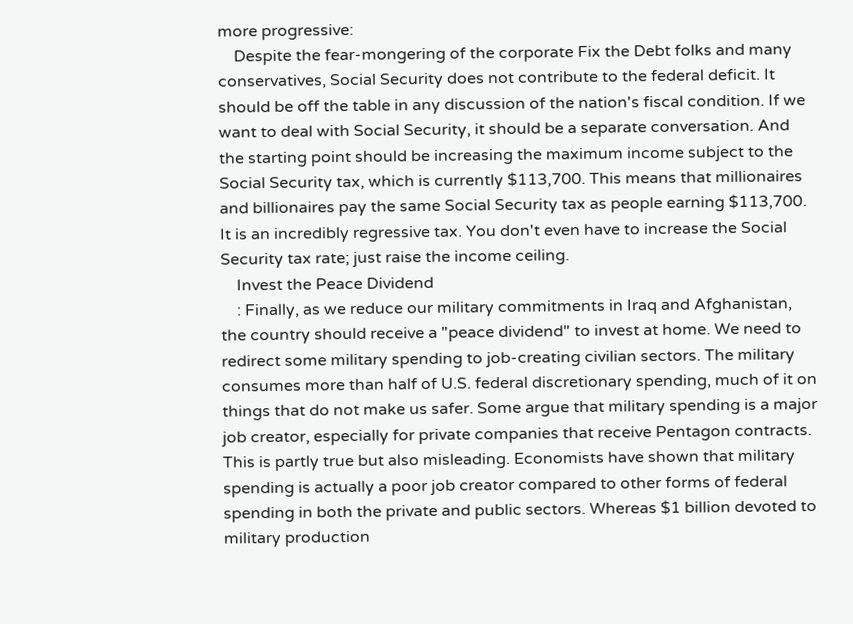more progressive:
    Despite the fear-mongering of the corporate Fix the Debt folks and many conservatives, Social Security does not contribute to the federal deficit. It should be off the table in any discussion of the nation's fiscal condition. If we want to deal with Social Security, it should be a separate conversation. And the starting point should be increasing the maximum income subject to the Social Security tax, which is currently $113,700. This means that millionaires and billionaires pay the same Social Security tax as people earning $113,700. It is an incredibly regressive tax. You don't even have to increase the Social Security tax rate; just raise the income ceiling.
    Invest the Peace Dividend
    : Finally, as we reduce our military commitments in Iraq and Afghanistan, the country should receive a "peace dividend" to invest at home. We need to redirect some military spending to job-creating civilian sectors. The military consumes more than half of U.S. federal discretionary spending, much of it on things that do not make us safer. Some argue that military spending is a major job creator, especially for private companies that receive Pentagon contracts. This is partly true but also misleading. Economists have shown that military spending is actually a poor job creator compared to other forms of federal spending in both the private and public sectors. Whereas $1 billion devoted to military production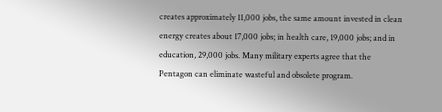creates approximately 11,000 jobs, the same amount invested in clean energy creates about 17,000 jobs; in health care, 19,000 jobs; and in education, 29,000 jobs. Many military experts agree that the Pentagon can eliminate wasteful and obsolete program.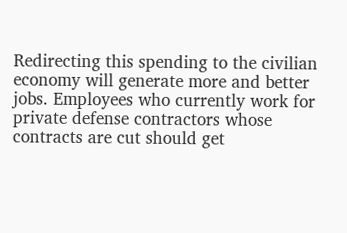Redirecting this spending to the civilian economy will generate more and better jobs. Employees who currently work for private defense contractors whose contracts are cut should get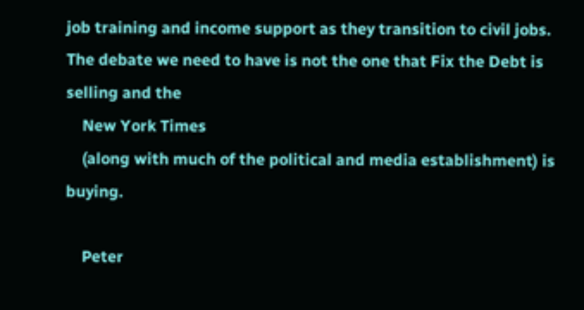job training and income support as they transition to civil jobs. The debate we need to have is not the one that Fix the Debt is selling and the
    New York Times
    (along with much of the political and media establishment) is buying.

    Peter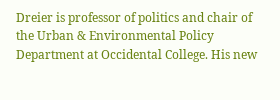Dreier is professor of politics and chair of the Urban & Environmental Policy Department at Occidental College. His new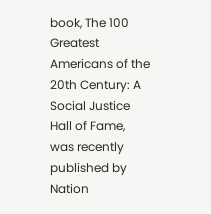book, The 100 Greatest Americans of the 20th Century: A Social Justice Hall of Fame, was recently published by Nation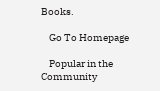Books.

    Go To Homepage

    Popular in the Community